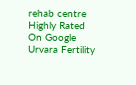rehab centre
Highly Rated On Google
Urvara Fertility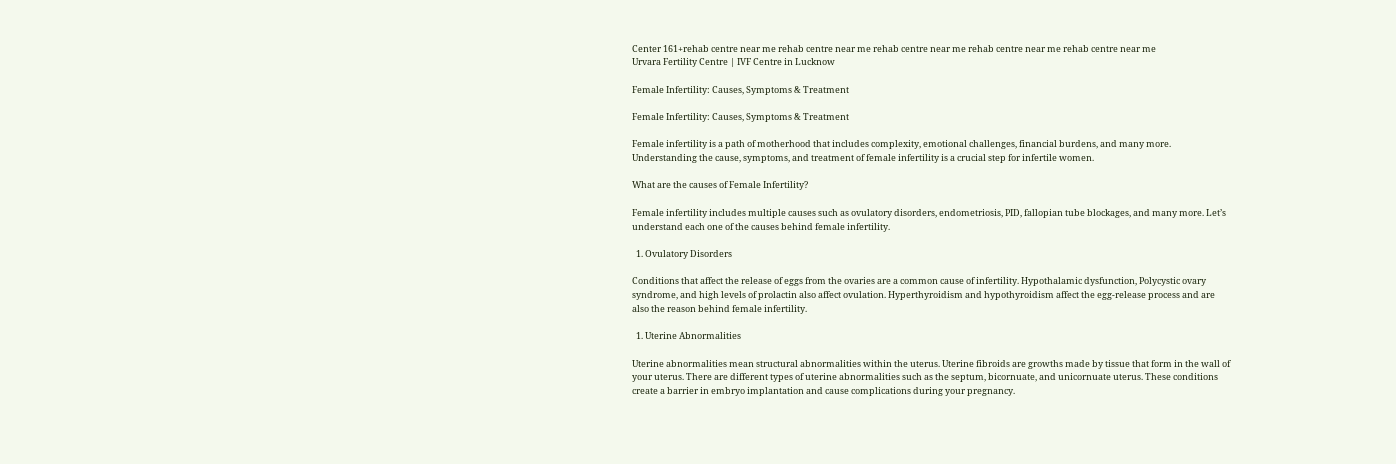Center 161+rehab centre near me rehab centre near me rehab centre near me rehab centre near me rehab centre near me
Urvara Fertility Centre | IVF Centre in Lucknow

Female Infertility: Causes, Symptoms & Treatment

Female Infertility: Causes, Symptoms & Treatment

Female infertility is a path of motherhood that includes complexity, emotional challenges, financial burdens, and many more. Understanding the cause, symptoms, and treatment of female infertility is a crucial step for infertile women.

What are the causes of Female Infertility?

Female infertility includes multiple causes such as ovulatory disorders, endometriosis, PID, fallopian tube blockages, and many more. Let’s understand each one of the causes behind female infertility.

  1. Ovulatory Disorders

Conditions that affect the release of eggs from the ovaries are a common cause of infertility. Hypothalamic dysfunction, Polycystic ovary syndrome, and high levels of prolactin also affect ovulation. Hyperthyroidism and hypothyroidism affect the egg-release process and are also the reason behind female infertility.

  1. Uterine Abnormalities

Uterine abnormalities mean structural abnormalities within the uterus. Uterine fibroids are growths made by tissue that form in the wall of your uterus. There are different types of uterine abnormalities such as the septum, bicornuate, and unicornuate uterus. These conditions create a barrier in embryo implantation and cause complications during your pregnancy.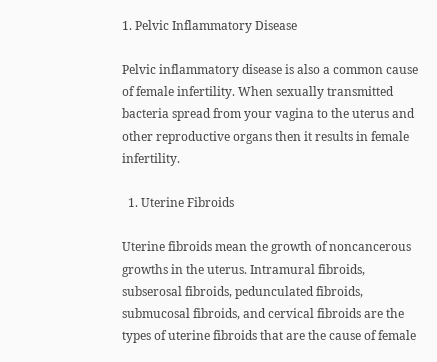1. Pelvic Inflammatory Disease

Pelvic inflammatory disease is also a common cause of female infertility. When sexually transmitted bacteria spread from your vagina to the uterus and other reproductive organs then it results in female infertility.

  1. Uterine Fibroids

Uterine fibroids mean the growth of noncancerous growths in the uterus. Intramural fibroids, subserosal fibroids, pedunculated fibroids, submucosal fibroids, and cervical fibroids are the types of uterine fibroids that are the cause of female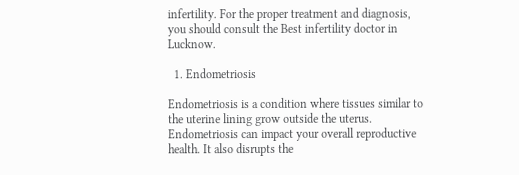infertility. For the proper treatment and diagnosis, you should consult the Best infertility doctor in Lucknow.

  1. Endometriosis

Endometriosis is a condition where tissues similar to the uterine lining grow outside the uterus. Endometriosis can impact your overall reproductive health. It also disrupts the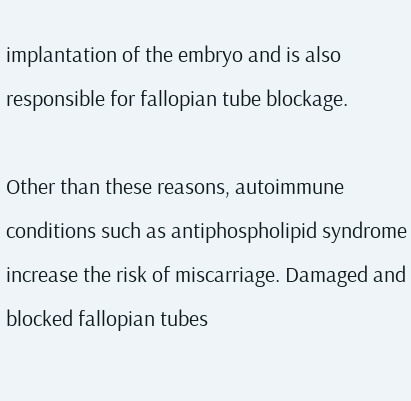implantation of the embryo and is also responsible for fallopian tube blockage.

Other than these reasons, autoimmune conditions such as antiphospholipid syndrome increase the risk of miscarriage. Damaged and blocked fallopian tubes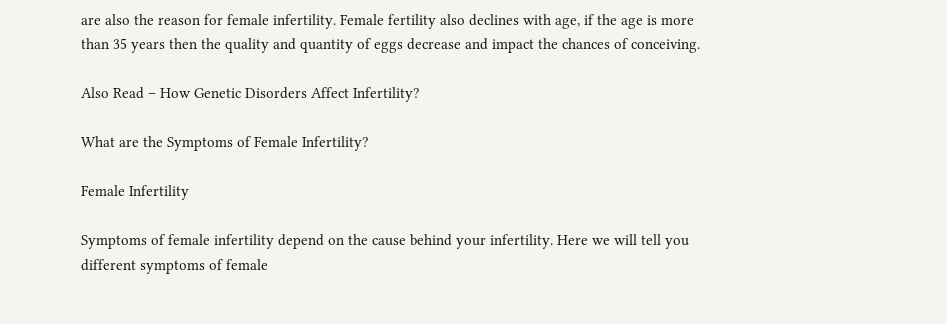are also the reason for female infertility. Female fertility also declines with age, if the age is more than 35 years then the quality and quantity of eggs decrease and impact the chances of conceiving.

Also Read – How Genetic Disorders Affect Infertility?

What are the Symptoms of Female Infertility?

Female Infertility

Symptoms of female infertility depend on the cause behind your infertility. Here we will tell you different symptoms of female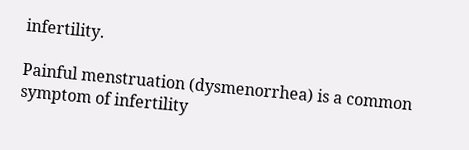infertility.

Painful menstruation (dysmenorrhea) is a common symptom of infertility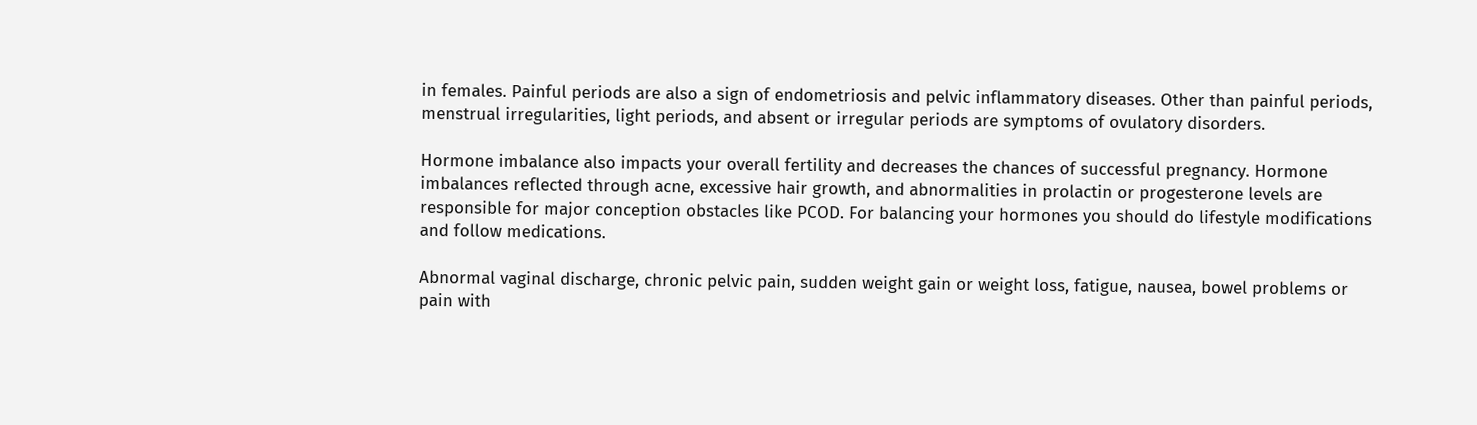in females. Painful periods are also a sign of endometriosis and pelvic inflammatory diseases. Other than painful periods, menstrual irregularities, light periods, and absent or irregular periods are symptoms of ovulatory disorders.

Hormone imbalance also impacts your overall fertility and decreases the chances of successful pregnancy. Hormone imbalances reflected through acne, excessive hair growth, and abnormalities in prolactin or progesterone levels are responsible for major conception obstacles like PCOD. For balancing your hormones you should do lifestyle modifications and follow medications.

Abnormal vaginal discharge, chronic pelvic pain, sudden weight gain or weight loss, fatigue, nausea, bowel problems or pain with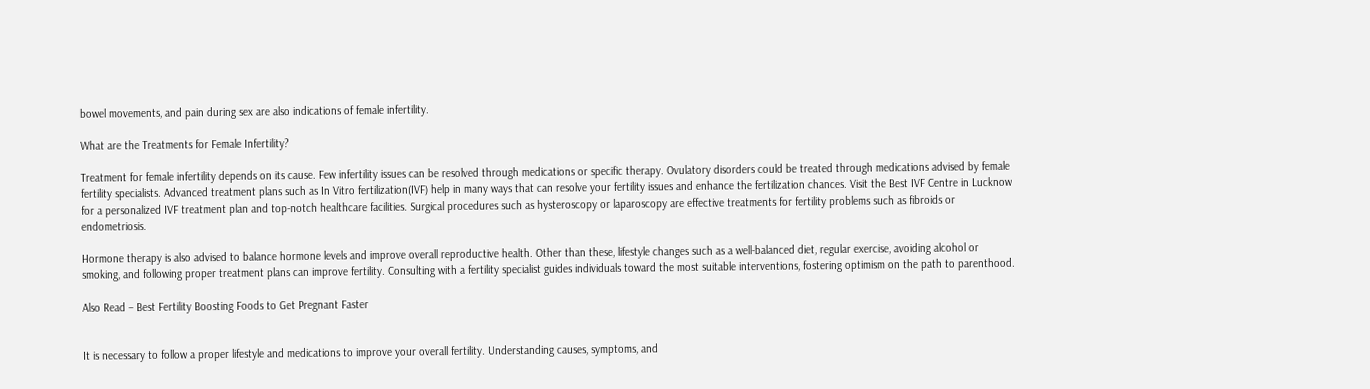bowel movements, and pain during sex are also indications of female infertility.

What are the Treatments for Female Infertility?

Treatment for female infertility depends on its cause. Few infertility issues can be resolved through medications or specific therapy. Ovulatory disorders could be treated through medications advised by female fertility specialists. Advanced treatment plans such as In Vitro fertilization(IVF) help in many ways that can resolve your fertility issues and enhance the fertilization chances. Visit the Best IVF Centre in Lucknow for a personalized IVF treatment plan and top-notch healthcare facilities. Surgical procedures such as hysteroscopy or laparoscopy are effective treatments for fertility problems such as fibroids or endometriosis.

Hormone therapy is also advised to balance hormone levels and improve overall reproductive health. Other than these, lifestyle changes such as a well-balanced diet, regular exercise, avoiding alcohol or smoking, and following proper treatment plans can improve fertility. Consulting with a fertility specialist guides individuals toward the most suitable interventions, fostering optimism on the path to parenthood.

Also Read – Best Fertility Boosting Foods to Get Pregnant Faster


It is necessary to follow a proper lifestyle and medications to improve your overall fertility. Understanding causes, symptoms, and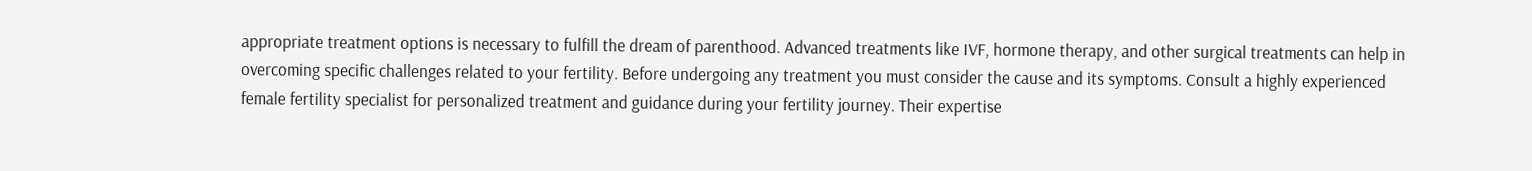appropriate treatment options is necessary to fulfill the dream of parenthood. Advanced treatments like IVF, hormone therapy, and other surgical treatments can help in overcoming specific challenges related to your fertility. Before undergoing any treatment you must consider the cause and its symptoms. Consult a highly experienced female fertility specialist for personalized treatment and guidance during your fertility journey. Their expertise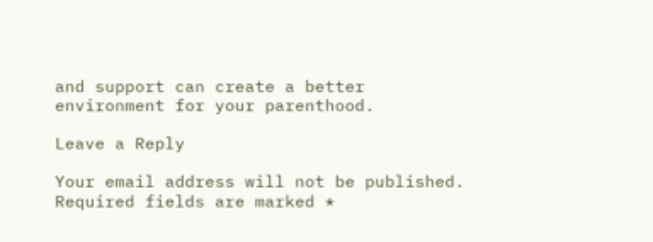and support can create a better environment for your parenthood.

Leave a Reply

Your email address will not be published. Required fields are marked *